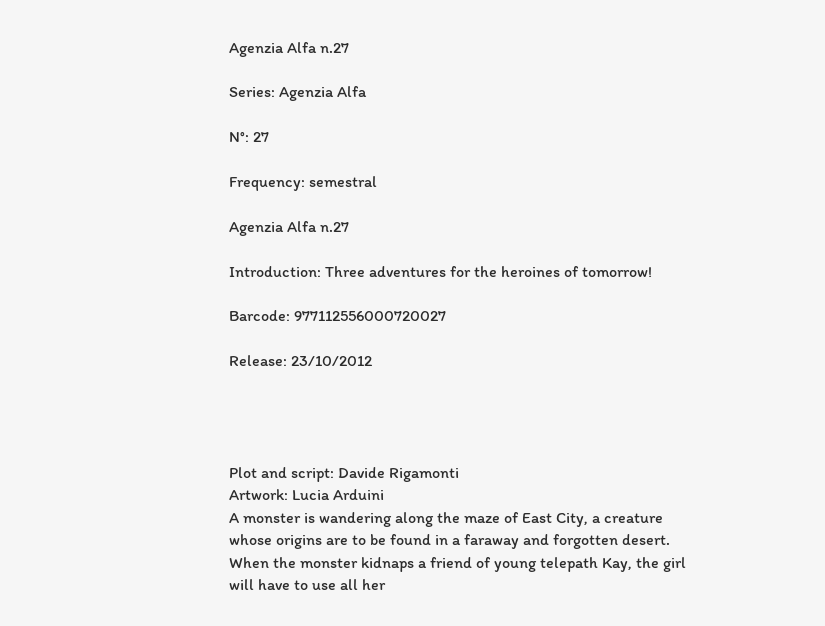Agenzia Alfa n.27

Series: Agenzia Alfa

N°: 27

Frequency: semestral

Agenzia Alfa n.27

Introduction: Three adventures for the heroines of tomorrow!

Barcode: 977112556000720027

Release: 23/10/2012




Plot and script: Davide Rigamonti
Artwork: Lucia Arduini
A monster is wandering along the maze of East City, a creature whose origins are to be found in a faraway and forgotten desert. When the monster kidnaps a friend of young telepath Kay, the girl will have to use all her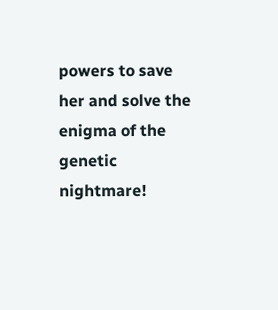powers to save her and solve the enigma of the genetic nightmare!